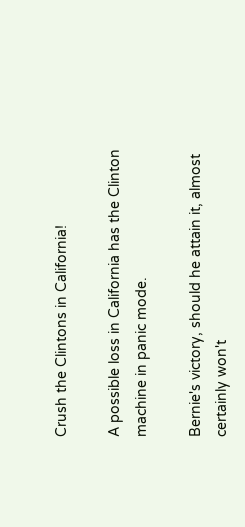Crush the Clintons in California!

A possible loss in California has the Clinton machine in panic mode.

Bernie's victory, should he attain it, almost certainly won't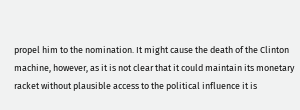propel him to the nomination. It might cause the death of the Clinton machine, however, as it is not clear that it could maintain its monetary racket without plausible access to the political influence it is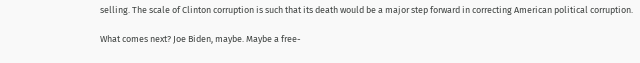selling. The scale of Clinton corruption is such that its death would be a major step forward in correcting American political corruption.

What comes next? Joe Biden, maybe. Maybe a free-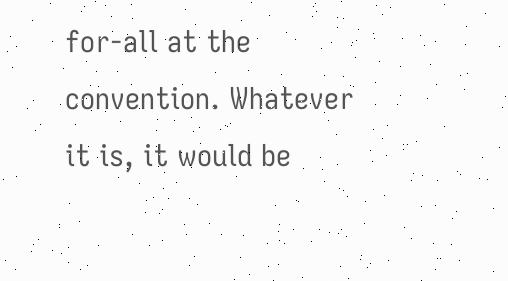for-all at the convention. Whatever it is, it would be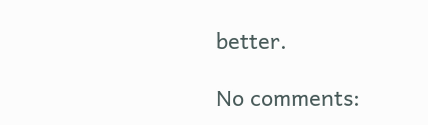better.

No comments: